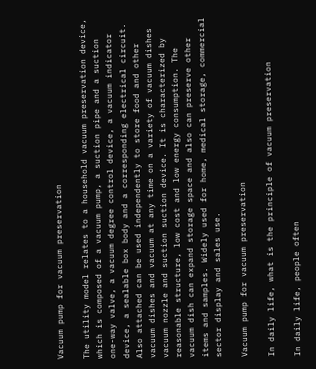Vacuum pump for vacuum preservation

The utility model relates to a household vacuum preservation device, which is composed of a vacuum pump, a suction pipe and a suction one-way valve, a vacuum degree control device, a vacuum indicator device, a sealable box body and a corresponding electrical circuit. Also attached can be used independently to store food and other vacuum dishes and vacuum at any time on a variety of vacuum dishes vacuum nozzle and suction suction device. It is characterized by reasonable structure, low cost and low energy consumption. The vacuum dish can expand storage space and also can preserve other items and samples. Widely used for home, medical storage, commercial sector display and sales use.

Vacuum pump for vacuum preservation

In daily life, what is the principle of vacuum preservation

In daily life, people often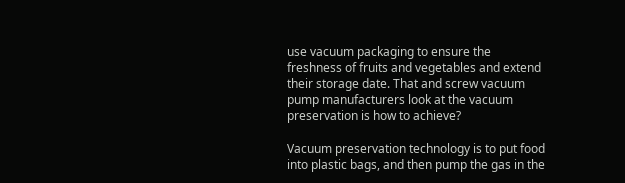use vacuum packaging to ensure the freshness of fruits and vegetables and extend their storage date. That and screw vacuum pump manufacturers look at the vacuum preservation is how to achieve?

Vacuum preservation technology is to put food into plastic bags, and then pump the gas in the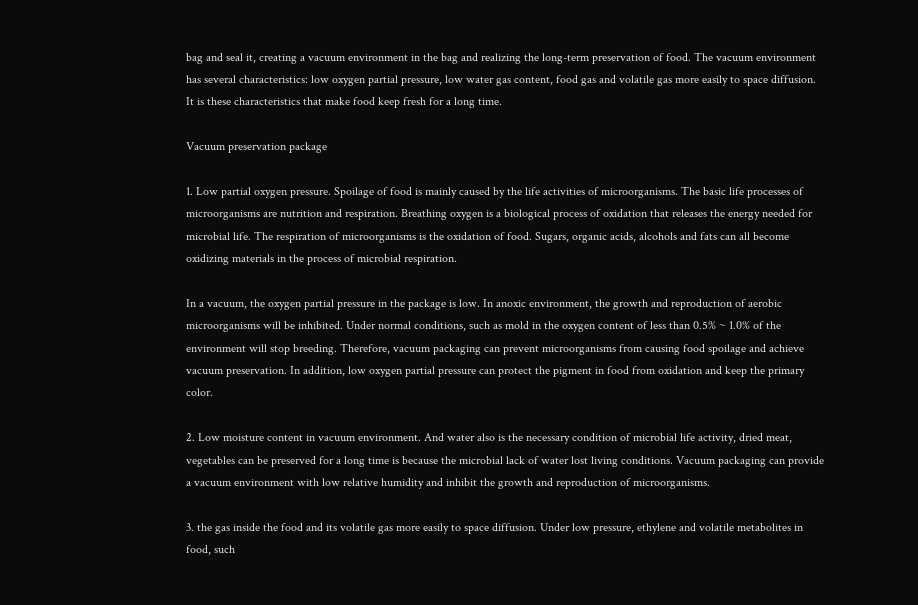bag and seal it, creating a vacuum environment in the bag and realizing the long-term preservation of food. The vacuum environment has several characteristics: low oxygen partial pressure, low water gas content, food gas and volatile gas more easily to space diffusion. It is these characteristics that make food keep fresh for a long time.

Vacuum preservation package

1. Low partial oxygen pressure. Spoilage of food is mainly caused by the life activities of microorganisms. The basic life processes of microorganisms are nutrition and respiration. Breathing oxygen is a biological process of oxidation that releases the energy needed for microbial life. The respiration of microorganisms is the oxidation of food. Sugars, organic acids, alcohols and fats can all become oxidizing materials in the process of microbial respiration.

In a vacuum, the oxygen partial pressure in the package is low. In anoxic environment, the growth and reproduction of aerobic microorganisms will be inhibited. Under normal conditions, such as mold in the oxygen content of less than 0.5% ~ 1.0% of the environment will stop breeding. Therefore, vacuum packaging can prevent microorganisms from causing food spoilage and achieve vacuum preservation. In addition, low oxygen partial pressure can protect the pigment in food from oxidation and keep the primary color.

2. Low moisture content in vacuum environment. And water also is the necessary condition of microbial life activity, dried meat, vegetables can be preserved for a long time is because the microbial lack of water lost living conditions. Vacuum packaging can provide a vacuum environment with low relative humidity and inhibit the growth and reproduction of microorganisms.

3. the gas inside the food and its volatile gas more easily to space diffusion. Under low pressure, ethylene and volatile metabolites in food, such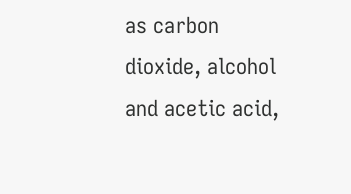as carbon dioxide, alcohol and acetic acid,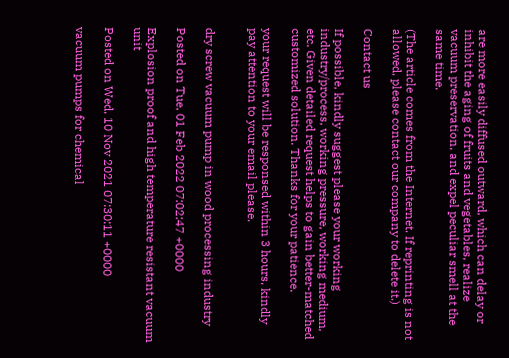are more easily diffused outward, which can delay or inhibit the aging of fruits and vegetables, realize vacuum preservation, and expel peculiar smell at the same time.

(The article comes from the Internet. If reprinting is not allowed, please contact our company to delete it.)

Contact us

If possible, kindly suggest please your working industry/process, working pressure, working medium, etc. Given detailed request helps to gain better-matched customized solution. Thanks for your patience.

your request will be responsed within 3 hours, kindly pay attention to your email please.


dry screw vacuum pump in wood processing industry

Posted on Tue, 01 Feb 2022 07:02:47 +0000

Explosion proof and high temperature resistant vacuum unit

Posted on Wed, 10 Nov 2021 07:30:11 +0000

vacuum pumps for chemical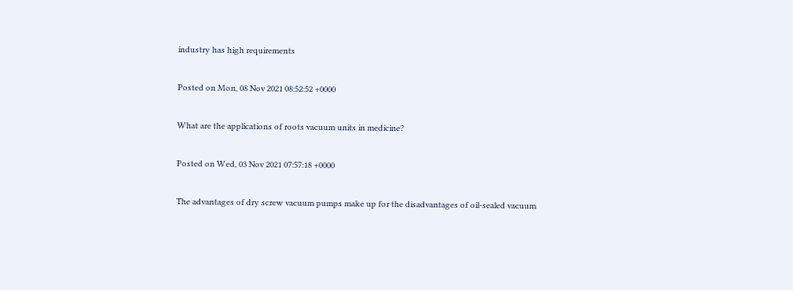industry has high requirements

Posted on Mon, 08 Nov 2021 08:52:52 +0000

What are the applications of roots vacuum units in medicine?

Posted on Wed, 03 Nov 2021 07:57:18 +0000

The advantages of dry screw vacuum pumps make up for the disadvantages of oil-sealed vacuum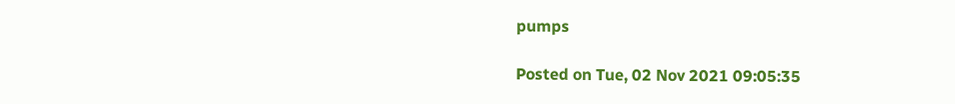pumps

Posted on Tue, 02 Nov 2021 09:05:35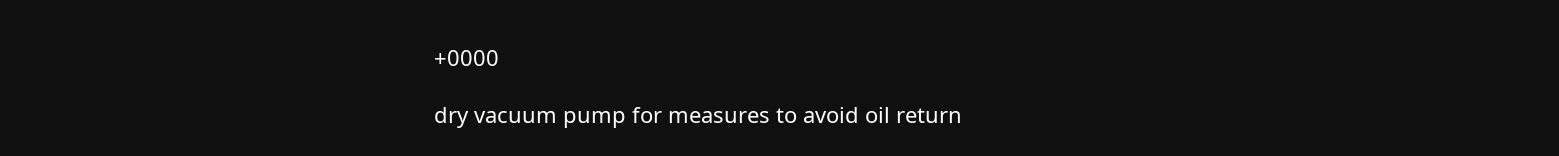+0000

dry vacuum pump for measures to avoid oil return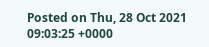Posted on Thu, 28 Oct 2021 09:03:25 +0000